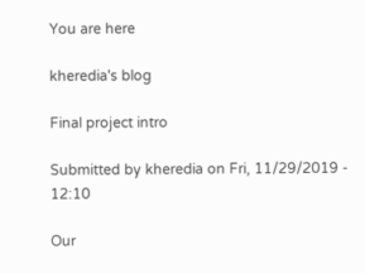You are here

kheredia's blog

Final project intro

Submitted by kheredia on Fri, 11/29/2019 - 12:10

Our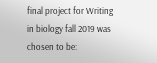final project for Writing in biology fall 2019 was chosen to be: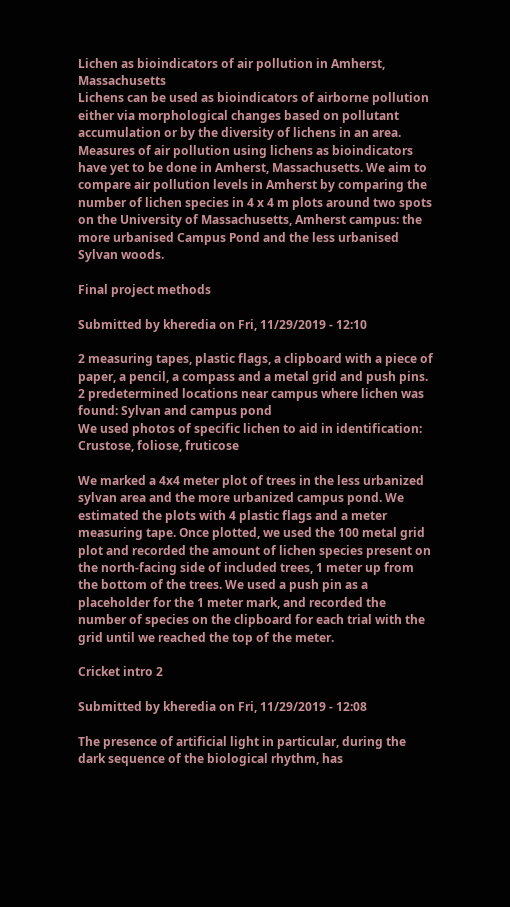Lichen as bioindicators of air pollution in Amherst, Massachusetts
Lichens can be used as bioindicators of airborne pollution either via morphological changes based on pollutant accumulation or by the diversity of lichens in an area. Measures of air pollution using lichens as bioindicators have yet to be done in Amherst, Massachusetts. We aim to compare air pollution levels in Amherst by comparing the number of lichen species in 4 x 4 m plots around two spots on the University of Massachusetts, Amherst campus: the more urbanised Campus Pond and the less urbanised Sylvan woods.

Final project methods

Submitted by kheredia on Fri, 11/29/2019 - 12:10

2 measuring tapes, plastic flags, a clipboard with a piece of paper, a pencil, a compass and a metal grid and push pins.
2 predetermined locations near campus where lichen was found: Sylvan and campus pond
We used photos of specific lichen to aid in identification: Crustose, foliose, fruticose

We marked a 4x4 meter plot of trees in the less urbanized sylvan area and the more urbanized campus pond. We estimated the plots with 4 plastic flags and a meter measuring tape. Once plotted, we used the 100 metal grid plot and recorded the amount of lichen species present on the north-facing side of included trees, 1 meter up from the bottom of the trees. We used a push pin as a placeholder for the 1 meter mark, and recorded the number of species on the clipboard for each trial with the grid until we reached the top of the meter.

Cricket intro 2

Submitted by kheredia on Fri, 11/29/2019 - 12:08

The presence of artificial light in particular, during the dark sequence of the biological rhythm, has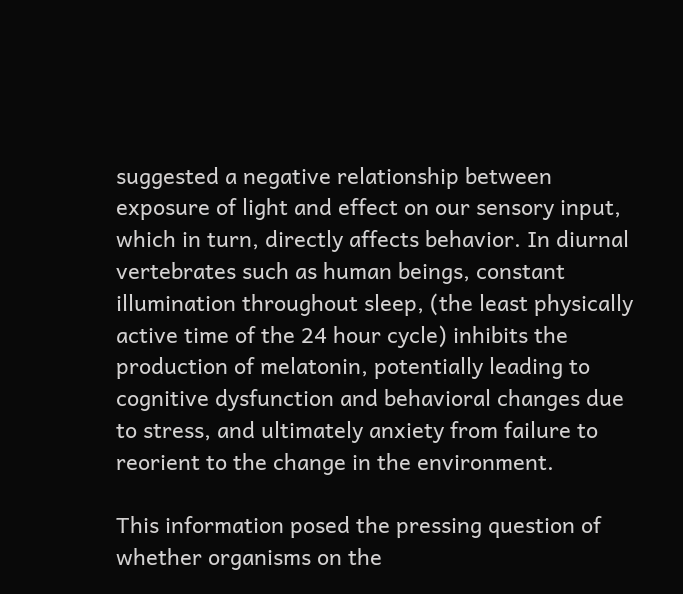suggested a negative relationship between exposure of light and effect on our sensory input, which in turn, directly affects behavior. In diurnal vertebrates such as human beings, constant illumination throughout sleep, (the least physically active time of the 24 hour cycle) inhibits the production of melatonin, potentially leading to cognitive dysfunction and behavioral changes due to stress, and ultimately anxiety from failure to reorient to the change in the environment.

This information posed the pressing question of whether organisms on the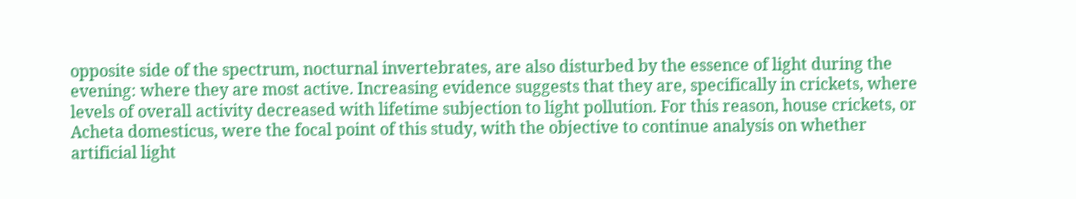opposite side of the spectrum, nocturnal invertebrates, are also disturbed by the essence of light during the evening: where they are most active. Increasing evidence suggests that they are, specifically in crickets, where levels of overall activity decreased with lifetime subjection to light pollution. For this reason, house crickets, or Acheta domesticus, were the focal point of this study, with the objective to continue analysis on whether artificial light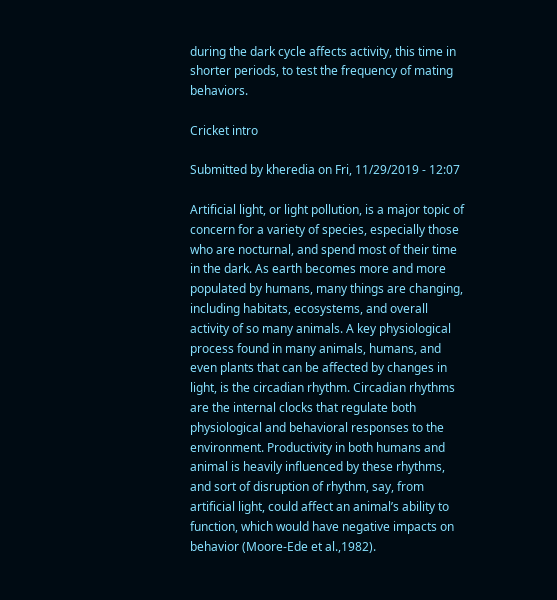during the dark cycle affects activity, this time in shorter periods, to test the frequency of mating behaviors.

Cricket intro

Submitted by kheredia on Fri, 11/29/2019 - 12:07

Artificial light, or light pollution, is a major topic of concern for a variety of species, especially those who are nocturnal, and spend most of their time in the dark. As earth becomes more and more populated by humans, many things are changing, including habitats, ecosystems, and overall activity of so many animals. A key physiological process found in many animals, humans, and even plants that can be affected by changes in light, is the circadian rhythm. Circadian rhythms are the internal clocks that regulate both physiological and behavioral responses to the environment. Productivity in both humans and animal is heavily influenced by these rhythms, and sort of disruption of rhythm, say, from artificial light, could affect an animal’s ability to function, which would have negative impacts on behavior (Moore-Ede et al.,1982).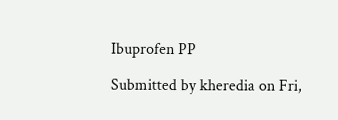Ibuprofen PP

Submitted by kheredia on Fri,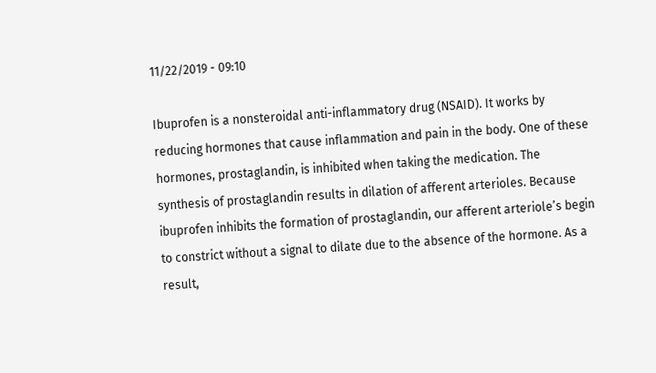11/22/2019 - 09:10

Ibuprofen is a nonsteroidal anti-inflammatory drug (NSAID). It works by reducing hormones that cause inflammation and pain in the body. One of these hormones, prostaglandin, is inhibited when taking the medication. The synthesis of prostaglandin results in dilation of afferent arterioles. Because ibuprofen inhibits the formation of prostaglandin, our afferent arteriole’s begin to constrict without a signal to dilate due to the absence of the hormone. As a result,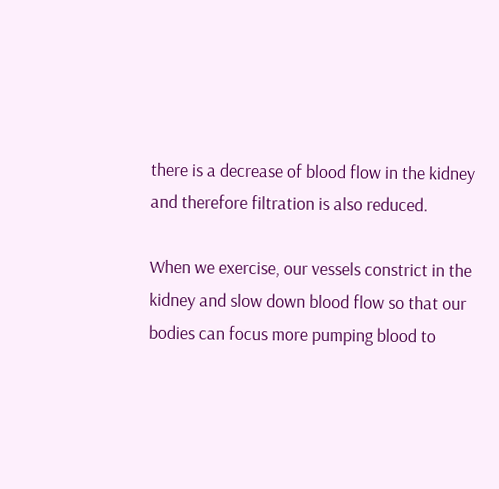there is a decrease of blood flow in the kidney and therefore filtration is also reduced.

When we exercise, our vessels constrict in the kidney and slow down blood flow so that our bodies can focus more pumping blood to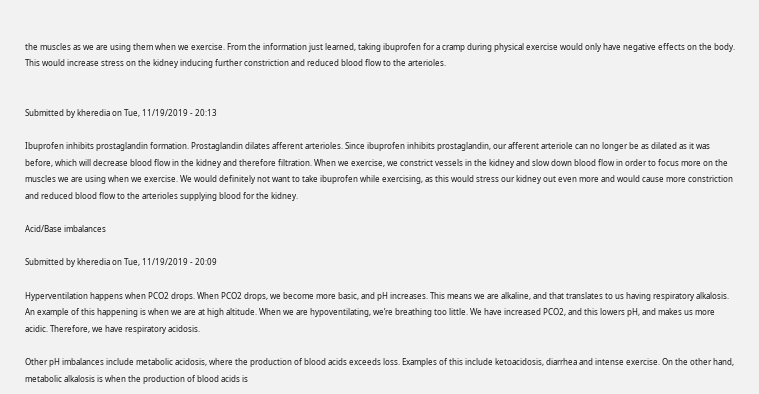the muscles as we are using them when we exercise. From the information just learned, taking ibuprofen for a cramp during physical exercise would only have negative effects on the body. This would increase stress on the kidney inducing further constriction and reduced blood flow to the arterioles.


Submitted by kheredia on Tue, 11/19/2019 - 20:13

Ibuprofen inhibits prostaglandin formation. Prostaglandin dilates afferent arterioles. Since ibuprofen inhibits prostaglandin, our afferent arteriole can no longer be as dilated as it was before, which will decrease blood flow in the kidney and therefore filtration. When we exercise, we constrict vessels in the kidney and slow down blood flow in order to focus more on the muscles we are using when we exercise. We would definitely not want to take ibuprofen while exercising, as this would stress our kidney out even more and would cause more constriction and reduced blood flow to the arterioles supplying blood for the kidney.

Acid/Base imbalances

Submitted by kheredia on Tue, 11/19/2019 - 20:09

Hyperventilation happens when PCO2 drops. When PCO2 drops, we become more basic, and pH increases. This means we are alkaline, and that translates to us having respiratory alkalosis. An example of this happening is when we are at high altitude. When we are hypoventilating, we’re breathing too little. We have increased PCO2, and this lowers pH, and makes us more acidic. Therefore, we have respiratory acidosis.

Other pH imbalances include metabolic acidosis, where the production of blood acids exceeds loss. Examples of this include ketoacidosis, diarrhea and intense exercise. On the other hand, metabolic alkalosis is when the production of blood acids is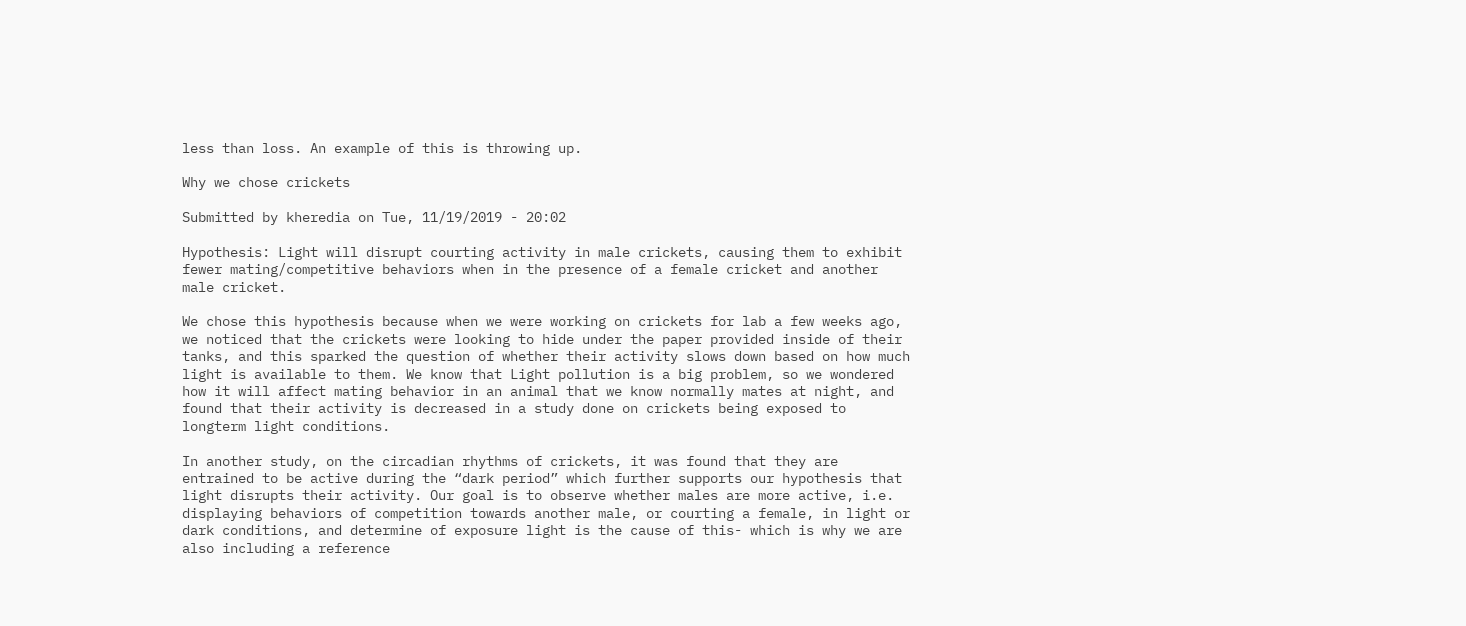less than loss. An example of this is throwing up.

Why we chose crickets

Submitted by kheredia on Tue, 11/19/2019 - 20:02

Hypothesis: Light will disrupt courting activity in male crickets, causing them to exhibit fewer mating/competitive behaviors when in the presence of a female cricket and another male cricket.

We chose this hypothesis because when we were working on crickets for lab a few weeks ago, we noticed that the crickets were looking to hide under the paper provided inside of their tanks, and this sparked the question of whether their activity slows down based on how much light is available to them. We know that Light pollution is a big problem, so we wondered how it will affect mating behavior in an animal that we know normally mates at night, and found that their activity is decreased in a study done on crickets being exposed to longterm light conditions.

In another study, on the circadian rhythms of crickets, it was found that they are entrained to be active during the “dark period” which further supports our hypothesis that light disrupts their activity. Our goal is to observe whether males are more active, i.e. displaying behaviors of competition towards another male, or courting a female, in light or dark conditions, and determine of exposure light is the cause of this- which is why we are also including a reference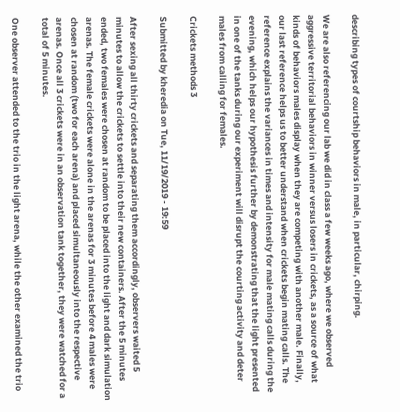describing types of courtship behaviors in male, in particular, chirping.

We are also referencing our lab we did in class a few weeks ago, where we observed aggressive territorial behaviors in winner versus losers in crickets, as a source of what kinds of behaviors males display when they are competing with another male. Finally, our last reference helps us to better understand when crickets begin mating calls. The reference explains the variances in times and intensity for male mating calls during the evening, which helps our hypothesis further by demonstrating that the light presented in one of the tanks during our experiment will disrupt the courting activity and deter males from calling for females.

Crickets methods 3

Submitted by kheredia on Tue, 11/19/2019 - 19:59

After sexing all thirty crickets and separating them accordingly, observers waited 5 minutes to allow the crickets to settle into their new containers. After the 5 minutes ended, two females were chosen at random to be placed into the light and dark simulation arenas. The female crickets were alone in the arenas for 3 minutes before 4 males were chosen at random (two for each arena) and placed simultaneously into the respective arenas. Once all 3 crickets were in an observation tank together, they were watched for a total of 5 minutes.

One observer attended to the trio in the light arena, while the other examined the trio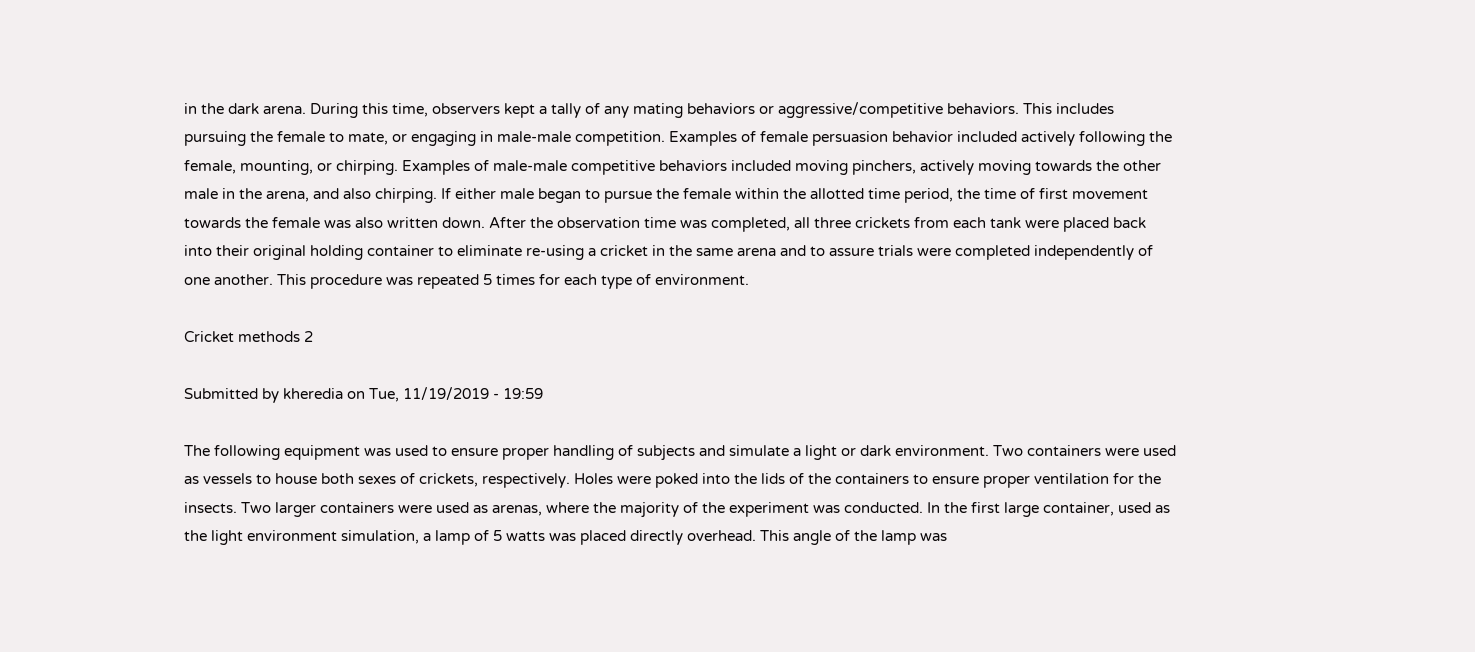in the dark arena. During this time, observers kept a tally of any mating behaviors or aggressive/competitive behaviors. This includes pursuing the female to mate, or engaging in male-male competition. Examples of female persuasion behavior included actively following the female, mounting, or chirping. Examples of male-male competitive behaviors included moving pinchers, actively moving towards the other male in the arena, and also chirping. If either male began to pursue the female within the allotted time period, the time of first movement towards the female was also written down. After the observation time was completed, all three crickets from each tank were placed back into their original holding container to eliminate re-using a cricket in the same arena and to assure trials were completed independently of one another. This procedure was repeated 5 times for each type of environment.

Cricket methods 2

Submitted by kheredia on Tue, 11/19/2019 - 19:59

The following equipment was used to ensure proper handling of subjects and simulate a light or dark environment. Two containers were used as vessels to house both sexes of crickets, respectively. Holes were poked into the lids of the containers to ensure proper ventilation for the insects. Two larger containers were used as arenas, where the majority of the experiment was conducted. In the first large container, used as the light environment simulation, a lamp of 5 watts was placed directly overhead. This angle of the lamp was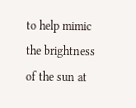to help mimic the brightness of the sun at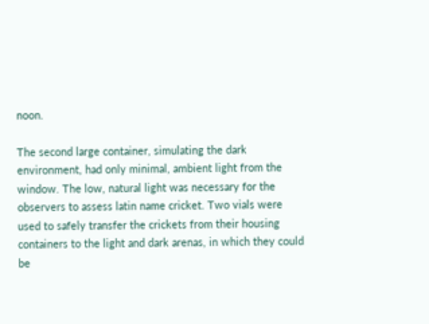noon.

The second large container, simulating the dark environment, had only minimal, ambient light from the window. The low, natural light was necessary for the observers to assess latin name cricket. Two vials were used to safely transfer the crickets from their housing containers to the light and dark arenas, in which they could be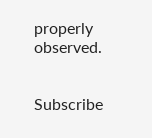properly observed.


Subscribe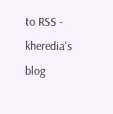to RSS - kheredia's blog